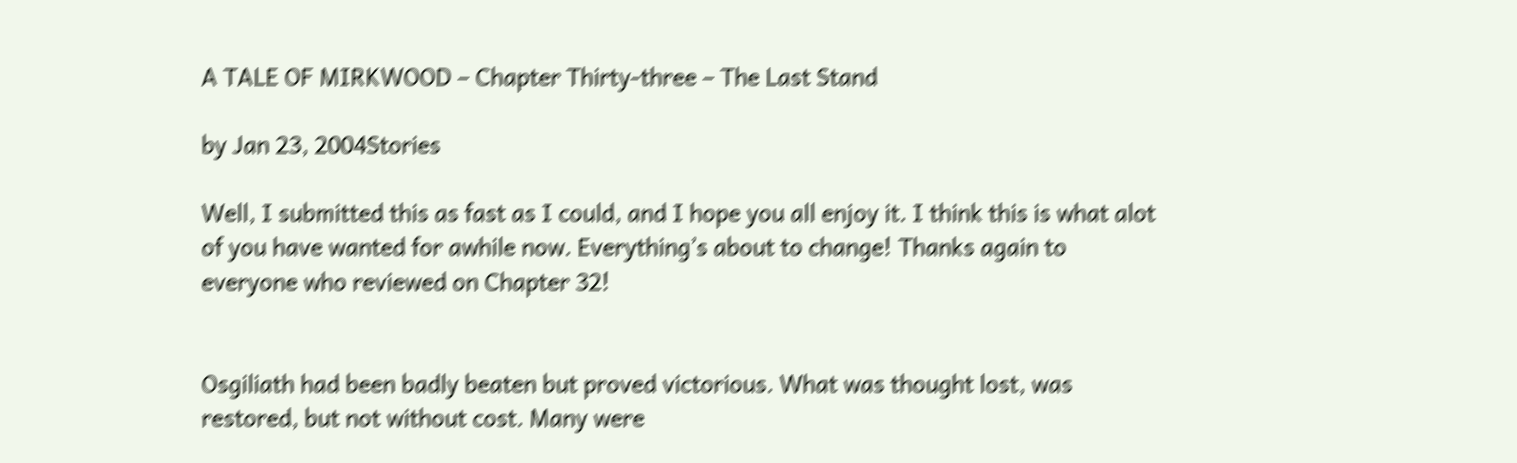A TALE OF MIRKWOOD – Chapter Thirty-three – The Last Stand

by Jan 23, 2004Stories

Well, I submitted this as fast as I could, and I hope you all enjoy it. I think this is what alot of you have wanted for awhile now. Everything’s about to change! Thanks again to everyone who reviewed on Chapter 32!


Osgiliath had been badly beaten but proved victorious. What was thought lost, was restored, but not without cost. Many were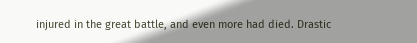injured in the great battle, and even more had died. Drastic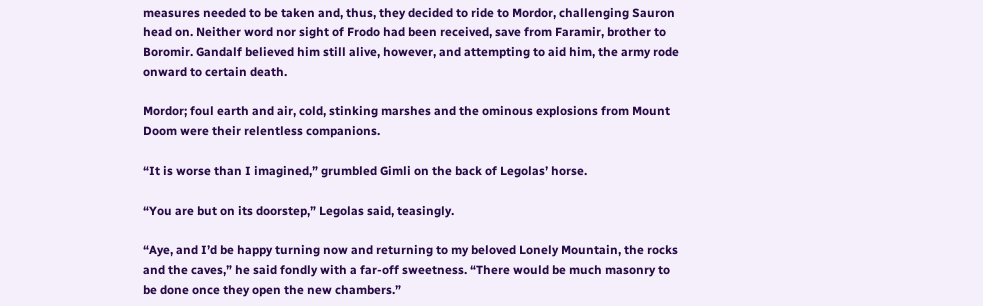measures needed to be taken and, thus, they decided to ride to Mordor, challenging Sauron head on. Neither word nor sight of Frodo had been received, save from Faramir, brother to Boromir. Gandalf believed him still alive, however, and attempting to aid him, the army rode onward to certain death.

Mordor; foul earth and air, cold, stinking marshes and the ominous explosions from Mount Doom were their relentless companions.

“It is worse than I imagined,” grumbled Gimli on the back of Legolas’ horse.

“You are but on its doorstep,” Legolas said, teasingly.

“Aye, and I’d be happy turning now and returning to my beloved Lonely Mountain, the rocks and the caves,” he said fondly with a far-off sweetness. “There would be much masonry to be done once they open the new chambers.”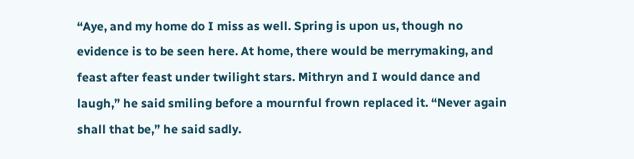“Aye, and my home do I miss as well. Spring is upon us, though no evidence is to be seen here. At home, there would be merrymaking, and feast after feast under twilight stars. Mithryn and I would dance and laugh,” he said smiling before a mournful frown replaced it. “Never again shall that be,” he said sadly.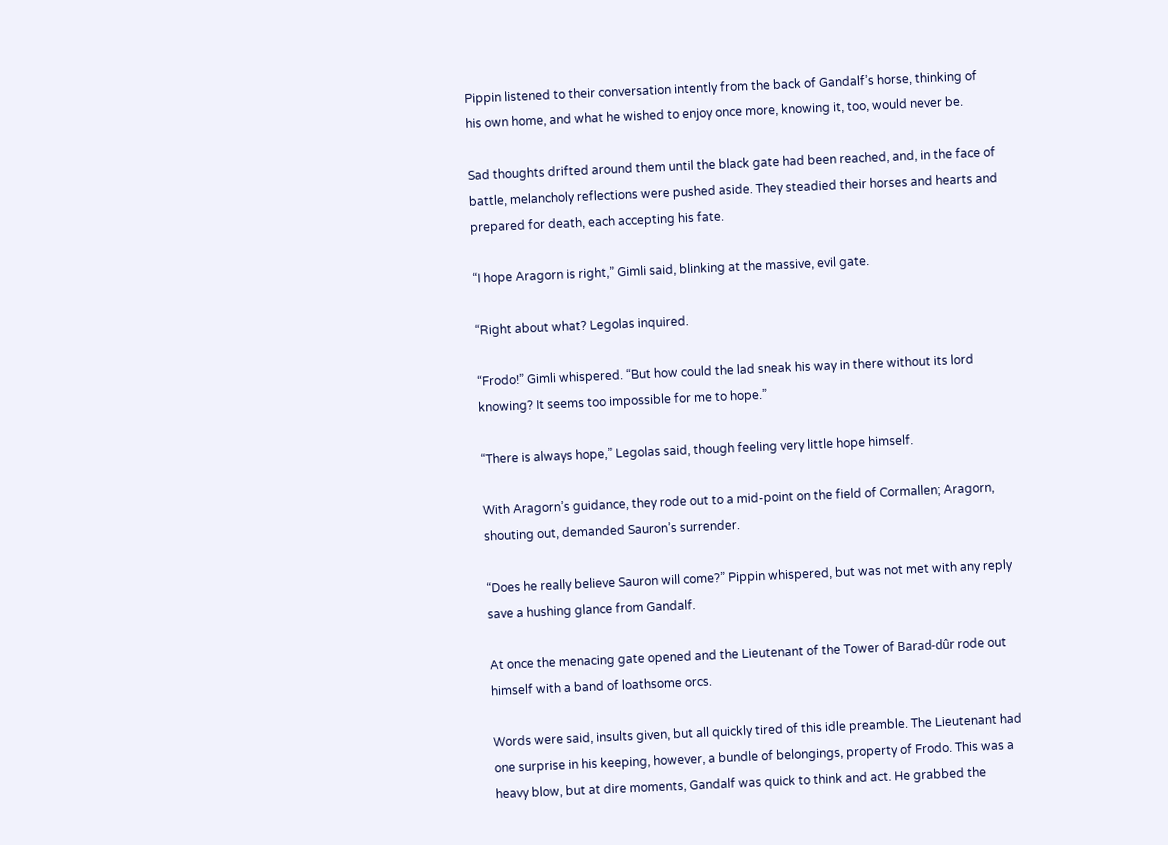Pippin listened to their conversation intently from the back of Gandalf’s horse, thinking of his own home, and what he wished to enjoy once more, knowing it, too, would never be.

Sad thoughts drifted around them until the black gate had been reached, and, in the face of battle, melancholy reflections were pushed aside. They steadied their horses and hearts and prepared for death, each accepting his fate.

“I hope Aragorn is right,” Gimli said, blinking at the massive, evil gate.

“Right about what? Legolas inquired.

“Frodo!” Gimli whispered. “But how could the lad sneak his way in there without its lord knowing? It seems too impossible for me to hope.”

“There is always hope,” Legolas said, though feeling very little hope himself.

With Aragorn’s guidance, they rode out to a mid-point on the field of Cormallen; Aragorn, shouting out, demanded Sauron’s surrender.

“Does he really believe Sauron will come?” Pippin whispered, but was not met with any reply save a hushing glance from Gandalf.

At once the menacing gate opened and the Lieutenant of the Tower of Barad-dûr rode out himself with a band of loathsome orcs.

Words were said, insults given, but all quickly tired of this idle preamble. The Lieutenant had one surprise in his keeping, however, a bundle of belongings, property of Frodo. This was a heavy blow, but at dire moments, Gandalf was quick to think and act. He grabbed the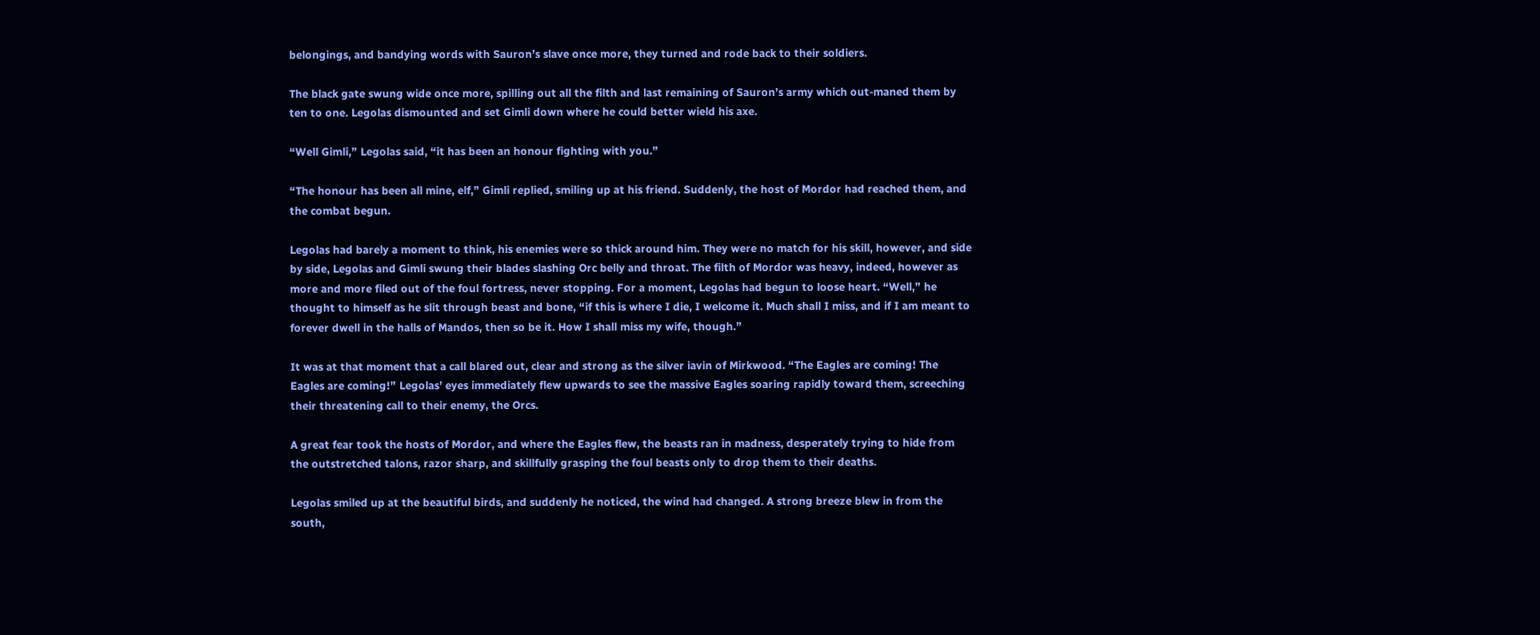belongings, and bandying words with Sauron’s slave once more, they turned and rode back to their soldiers.

The black gate swung wide once more, spilling out all the filth and last remaining of Sauron’s army which out-maned them by ten to one. Legolas dismounted and set Gimli down where he could better wield his axe.

“Well Gimli,” Legolas said, “it has been an honour fighting with you.”

“The honour has been all mine, elf,” Gimli replied, smiling up at his friend. Suddenly, the host of Mordor had reached them, and the combat begun.

Legolas had barely a moment to think, his enemies were so thick around him. They were no match for his skill, however, and side by side, Legolas and Gimli swung their blades slashing Orc belly and throat. The filth of Mordor was heavy, indeed, however as more and more filed out of the foul fortress, never stopping. For a moment, Legolas had begun to loose heart. “Well,” he thought to himself as he slit through beast and bone, “if this is where I die, I welcome it. Much shall I miss, and if I am meant to forever dwell in the halls of Mandos, then so be it. How I shall miss my wife, though.”

It was at that moment that a call blared out, clear and strong as the silver iavin of Mirkwood. “The Eagles are coming! The Eagles are coming!” Legolas’ eyes immediately flew upwards to see the massive Eagles soaring rapidly toward them, screeching their threatening call to their enemy, the Orcs.

A great fear took the hosts of Mordor, and where the Eagles flew, the beasts ran in madness, desperately trying to hide from the outstretched talons, razor sharp, and skillfully grasping the foul beasts only to drop them to their deaths.

Legolas smiled up at the beautiful birds, and suddenly he noticed, the wind had changed. A strong breeze blew in from the south,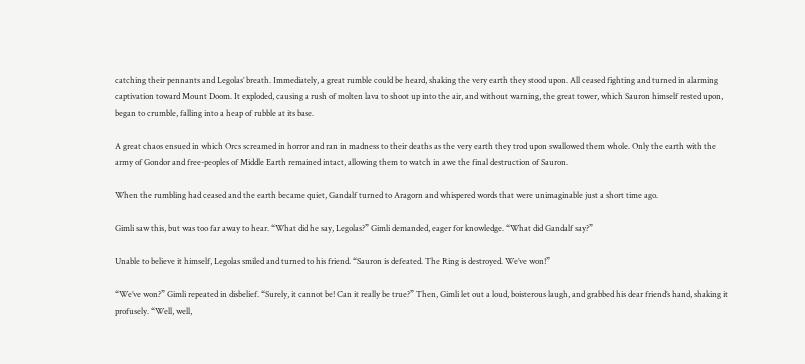catching their pennants and Legolas’ breath. Immediately, a great rumble could be heard, shaking the very earth they stood upon. All ceased fighting and turned in alarming captivation toward Mount Doom. It exploded, causing a rush of molten lava to shoot up into the air, and without warning, the great tower, which Sauron himself rested upon, began to crumble, falling into a heap of rubble at its base.

A great chaos ensued in which Orcs screamed in horror and ran in madness to their deaths as the very earth they trod upon swallowed them whole. Only the earth with the army of Gondor and free-peoples of Middle Earth remained intact, allowing them to watch in awe the final destruction of Sauron.

When the rumbling had ceased and the earth became quiet, Gandalf turned to Aragorn and whispered words that were unimaginable just a short time ago.

Gimli saw this, but was too far away to hear. “What did he say, Legolas?” Gimli demanded, eager for knowledge. “What did Gandalf say?”

Unable to believe it himself, Legolas smiled and turned to his friend. “Sauron is defeated. The Ring is destroyed. We’ve won!”

“We’ve won?” Gimli repeated in disbelief. “Surely, it cannot be! Can it really be true?” Then, Gimli let out a loud, boisterous laugh, and grabbed his dear friend’s hand, shaking it profusely. “Well, well,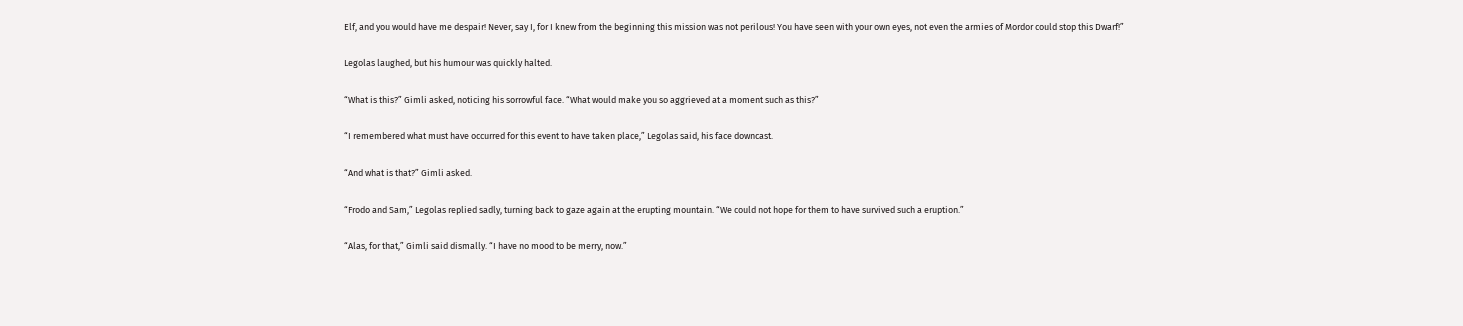Elf, and you would have me despair! Never, say I, for I knew from the beginning this mission was not perilous! You have seen with your own eyes, not even the armies of Mordor could stop this Dwarf!”

Legolas laughed, but his humour was quickly halted.

“What is this?” Gimli asked, noticing his sorrowful face. “What would make you so aggrieved at a moment such as this?”

“I remembered what must have occurred for this event to have taken place,” Legolas said, his face downcast.

“And what is that?” Gimli asked.

“Frodo and Sam,” Legolas replied sadly, turning back to gaze again at the erupting mountain. “We could not hope for them to have survived such a eruption.”

“Alas, for that,” Gimli said dismally. “I have no mood to be merry, now.”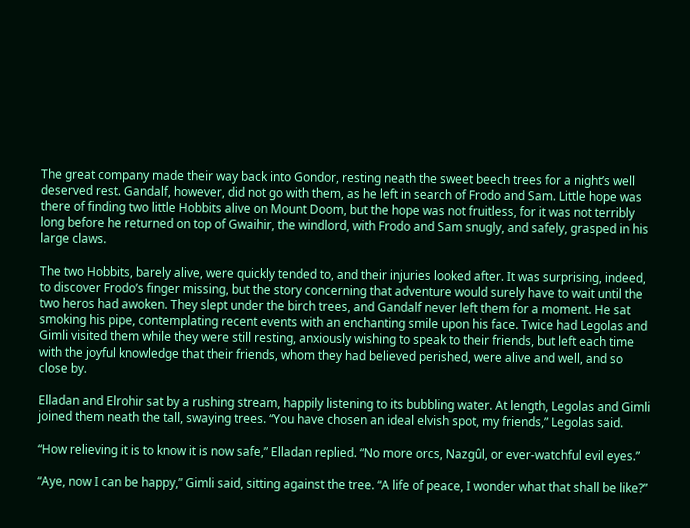The great company made their way back into Gondor, resting neath the sweet beech trees for a night’s well deserved rest. Gandalf, however, did not go with them, as he left in search of Frodo and Sam. Little hope was there of finding two little Hobbits alive on Mount Doom, but the hope was not fruitless, for it was not terribly long before he returned on top of Gwaihir, the windlord, with Frodo and Sam snugly, and safely, grasped in his large claws.

The two Hobbits, barely alive, were quickly tended to, and their injuries looked after. It was surprising, indeed, to discover Frodo’s finger missing, but the story concerning that adventure would surely have to wait until the two heros had awoken. They slept under the birch trees, and Gandalf never left them for a moment. He sat smoking his pipe, contemplating recent events with an enchanting smile upon his face. Twice had Legolas and Gimli visited them while they were still resting, anxiously wishing to speak to their friends, but left each time with the joyful knowledge that their friends, whom they had believed perished, were alive and well, and so close by.

Elladan and Elrohir sat by a rushing stream, happily listening to its bubbling water. At length, Legolas and Gimli joined them neath the tall, swaying trees. “You have chosen an ideal elvish spot, my friends,” Legolas said.

“How relieving it is to know it is now safe,” Elladan replied. “No more orcs, Nazgûl, or ever-watchful evil eyes.”

“Aye, now I can be happy,” Gimli said, sitting against the tree. “A life of peace, I wonder what that shall be like?”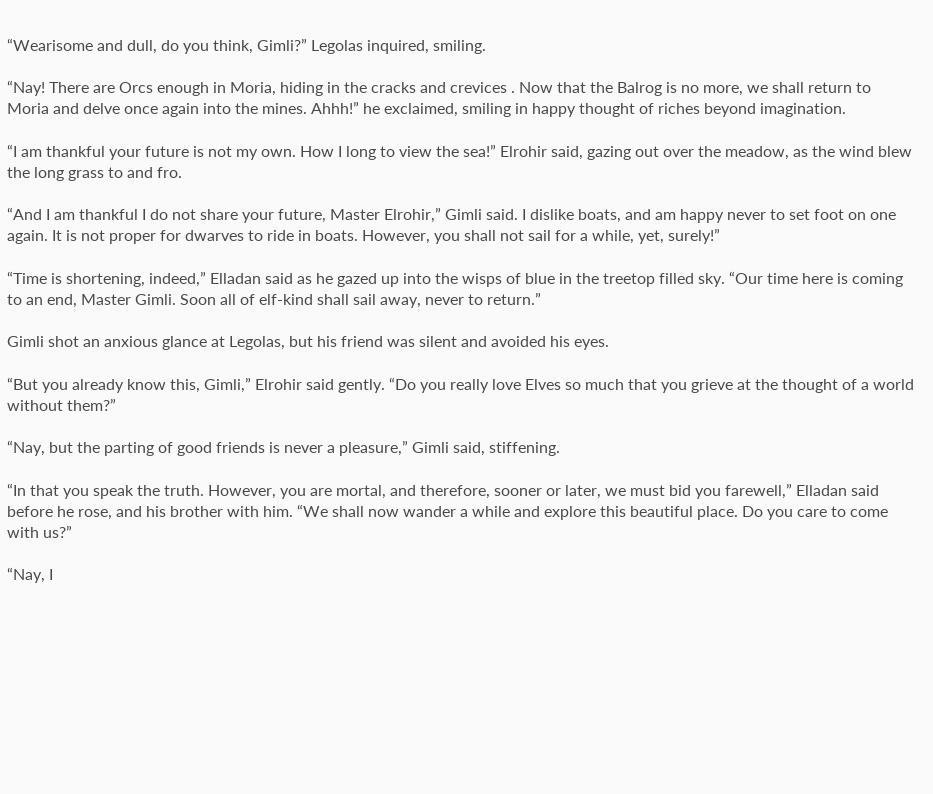“Wearisome and dull, do you think, Gimli?” Legolas inquired, smiling.

“Nay! There are Orcs enough in Moria, hiding in the cracks and crevices . Now that the Balrog is no more, we shall return to Moria and delve once again into the mines. Ahhh!” he exclaimed, smiling in happy thought of riches beyond imagination.

“I am thankful your future is not my own. How I long to view the sea!” Elrohir said, gazing out over the meadow, as the wind blew the long grass to and fro.

“And I am thankful I do not share your future, Master Elrohir,” Gimli said. I dislike boats, and am happy never to set foot on one again. It is not proper for dwarves to ride in boats. However, you shall not sail for a while, yet, surely!”

“Time is shortening, indeed,” Elladan said as he gazed up into the wisps of blue in the treetop filled sky. “Our time here is coming to an end, Master Gimli. Soon all of elf-kind shall sail away, never to return.”

Gimli shot an anxious glance at Legolas, but his friend was silent and avoided his eyes.

“But you already know this, Gimli,” Elrohir said gently. “Do you really love Elves so much that you grieve at the thought of a world without them?”

“Nay, but the parting of good friends is never a pleasure,” Gimli said, stiffening.

“In that you speak the truth. However, you are mortal, and therefore, sooner or later, we must bid you farewell,” Elladan said before he rose, and his brother with him. “We shall now wander a while and explore this beautiful place. Do you care to come with us?”

“Nay, I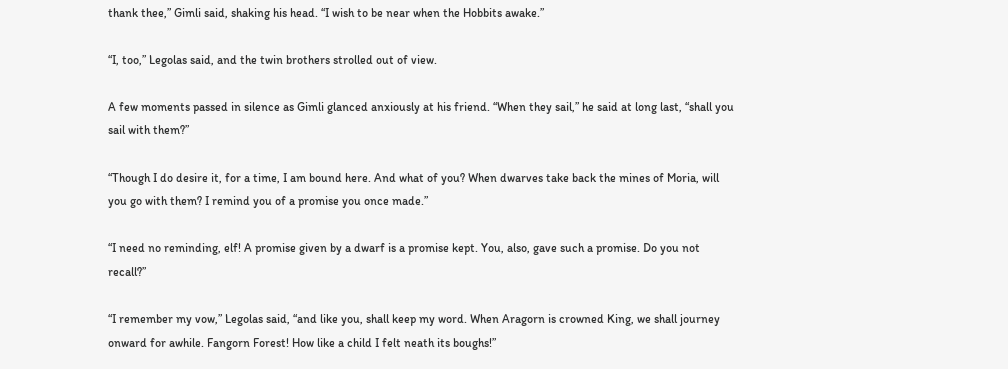thank thee,” Gimli said, shaking his head. “I wish to be near when the Hobbits awake.”

“I, too,” Legolas said, and the twin brothers strolled out of view.

A few moments passed in silence as Gimli glanced anxiously at his friend. “When they sail,” he said at long last, “shall you sail with them?”

“Though I do desire it, for a time, I am bound here. And what of you? When dwarves take back the mines of Moria, will you go with them? I remind you of a promise you once made.”

“I need no reminding, elf! A promise given by a dwarf is a promise kept. You, also, gave such a promise. Do you not recall?”

“I remember my vow,” Legolas said, “and like you, shall keep my word. When Aragorn is crowned King, we shall journey onward for awhile. Fangorn Forest! How like a child I felt neath its boughs!”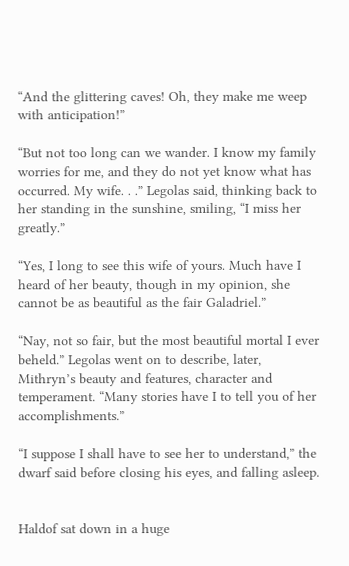“And the glittering caves! Oh, they make me weep with anticipation!”

“But not too long can we wander. I know my family worries for me, and they do not yet know what has occurred. My wife. . .” Legolas said, thinking back to her standing in the sunshine, smiling, “I miss her greatly.”

“Yes, I long to see this wife of yours. Much have I heard of her beauty, though in my opinion, she cannot be as beautiful as the fair Galadriel.”

“Nay, not so fair, but the most beautiful mortal I ever beheld.” Legolas went on to describe, later, Mithryn’s beauty and features, character and temperament. “Many stories have I to tell you of her accomplishments.”

“I suppose I shall have to see her to understand,” the dwarf said before closing his eyes, and falling asleep.


Haldof sat down in a huge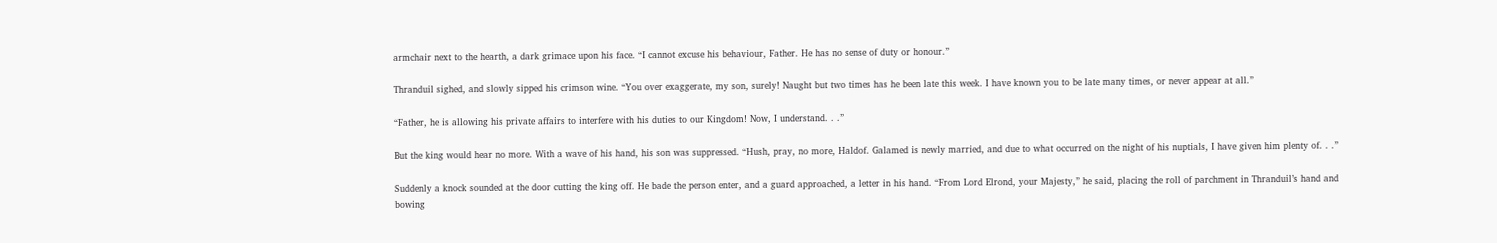armchair next to the hearth, a dark grimace upon his face. “I cannot excuse his behaviour, Father. He has no sense of duty or honour.”

Thranduil sighed, and slowly sipped his crimson wine. “You over exaggerate, my son, surely! Naught but two times has he been late this week. I have known you to be late many times, or never appear at all.”

“Father, he is allowing his private affairs to interfere with his duties to our Kingdom! Now, I understand. . .”

But the king would hear no more. With a wave of his hand, his son was suppressed. “Hush, pray, no more, Haldof. Galamed is newly married, and due to what occurred on the night of his nuptials, I have given him plenty of. . .”

Suddenly a knock sounded at the door cutting the king off. He bade the person enter, and a guard approached, a letter in his hand. “From Lord Elrond, your Majesty,” he said, placing the roll of parchment in Thranduil’s hand and bowing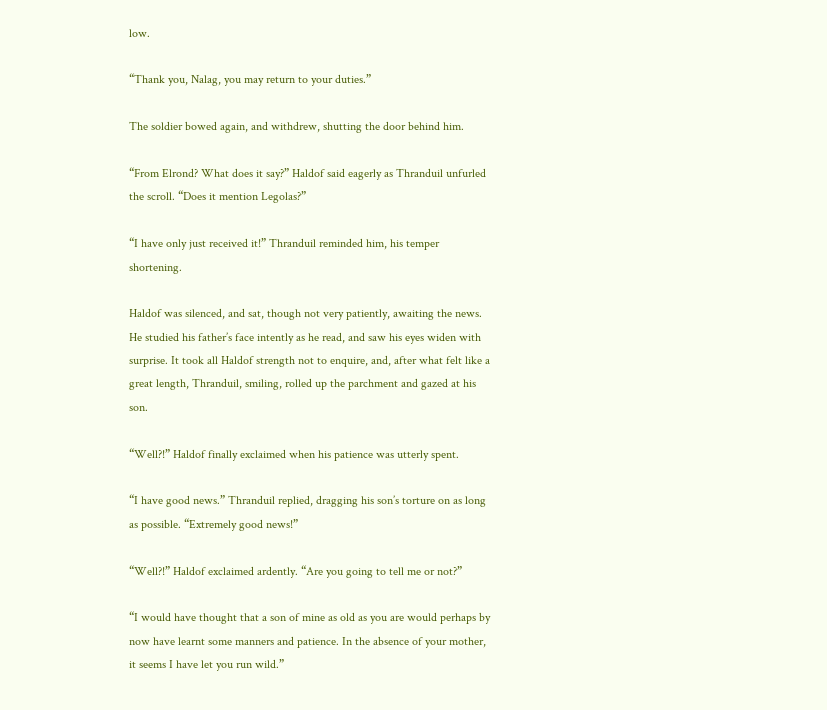low.

“Thank you, Nalag, you may return to your duties.”

The soldier bowed again, and withdrew, shutting the door behind him.

“From Elrond? What does it say?” Haldof said eagerly as Thranduil unfurled the scroll. “Does it mention Legolas?”

“I have only just received it!” Thranduil reminded him, his temper shortening.

Haldof was silenced, and sat, though not very patiently, awaiting the news. He studied his father’s face intently as he read, and saw his eyes widen with surprise. It took all Haldof strength not to enquire, and, after what felt like a great length, Thranduil, smiling, rolled up the parchment and gazed at his son.

“Well?!” Haldof finally exclaimed when his patience was utterly spent.

“I have good news.” Thranduil replied, dragging his son’s torture on as long as possible. “Extremely good news!”

“Well?!” Haldof exclaimed ardently. “Are you going to tell me or not?”

“I would have thought that a son of mine as old as you are would perhaps by now have learnt some manners and patience. In the absence of your mother, it seems I have let you run wild.”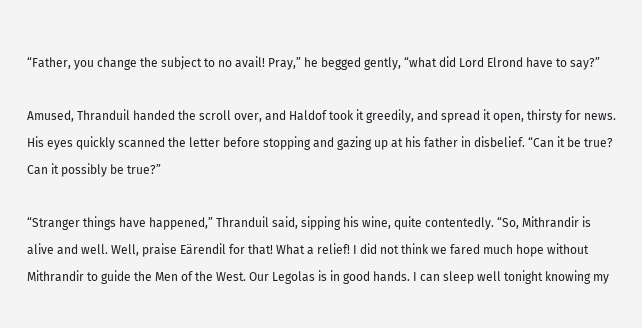“Father, you change the subject to no avail! Pray,” he begged gently, “what did Lord Elrond have to say?”

Amused, Thranduil handed the scroll over, and Haldof took it greedily, and spread it open, thirsty for news. His eyes quickly scanned the letter before stopping and gazing up at his father in disbelief. “Can it be true? Can it possibly be true?”

“Stranger things have happened,” Thranduil said, sipping his wine, quite contentedly. “So, Mithrandir is alive and well. Well, praise Eärendil for that! What a relief! I did not think we fared much hope without Mithrandir to guide the Men of the West. Our Legolas is in good hands. I can sleep well tonight knowing my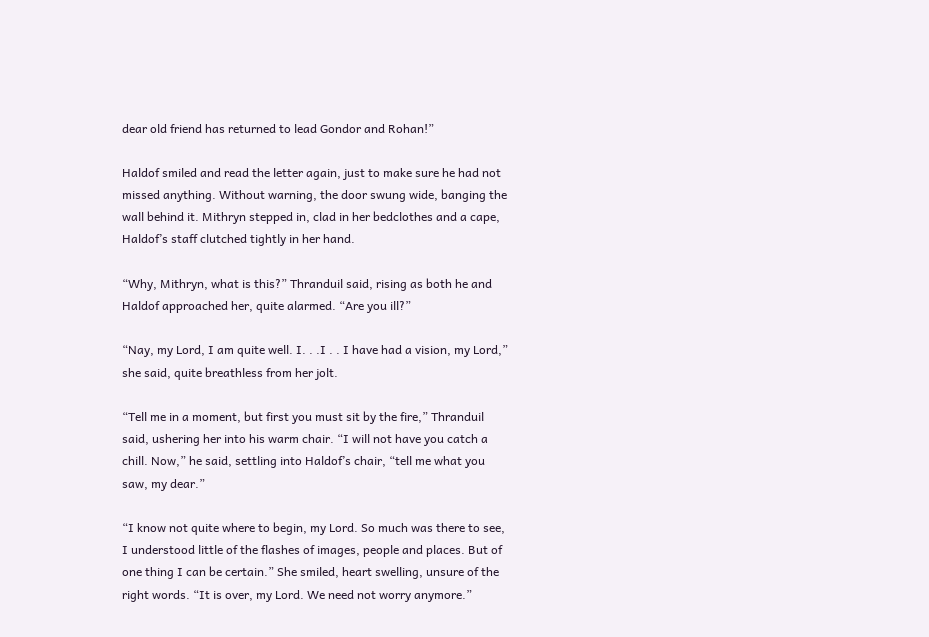dear old friend has returned to lead Gondor and Rohan!”

Haldof smiled and read the letter again, just to make sure he had not missed anything. Without warning, the door swung wide, banging the wall behind it. Mithryn stepped in, clad in her bedclothes and a cape, Haldof’s staff clutched tightly in her hand.

“Why, Mithryn, what is this?” Thranduil said, rising as both he and Haldof approached her, quite alarmed. “Are you ill?”

“Nay, my Lord, I am quite well. I. . .I . . I have had a vision, my Lord,” she said, quite breathless from her jolt.

“Tell me in a moment, but first you must sit by the fire,” Thranduil said, ushering her into his warm chair. “I will not have you catch a chill. Now,” he said, settling into Haldof’s chair, “tell me what you saw, my dear.”

“I know not quite where to begin, my Lord. So much was there to see, I understood little of the flashes of images, people and places. But of one thing I can be certain.” She smiled, heart swelling, unsure of the right words. “It is over, my Lord. We need not worry anymore.”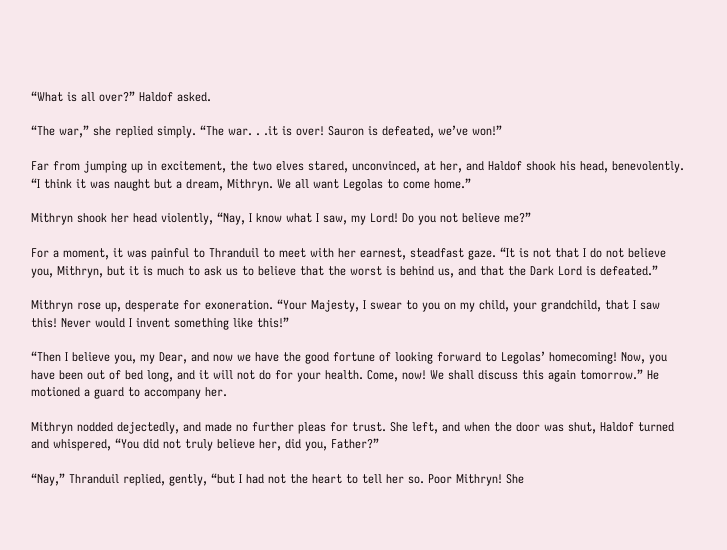“What is all over?” Haldof asked.

“The war,” she replied simply. “The war. . .it is over! Sauron is defeated, we’ve won!”

Far from jumping up in excitement, the two elves stared, unconvinced, at her, and Haldof shook his head, benevolently. “I think it was naught but a dream, Mithryn. We all want Legolas to come home.”

Mithryn shook her head violently, “Nay, I know what I saw, my Lord! Do you not believe me?”

For a moment, it was painful to Thranduil to meet with her earnest, steadfast gaze. “It is not that I do not believe you, Mithryn, but it is much to ask us to believe that the worst is behind us, and that the Dark Lord is defeated.”

Mithryn rose up, desperate for exoneration. “Your Majesty, I swear to you on my child, your grandchild, that I saw this! Never would I invent something like this!”

“Then I believe you, my Dear, and now we have the good fortune of looking forward to Legolas’ homecoming! Now, you have been out of bed long, and it will not do for your health. Come, now! We shall discuss this again tomorrow.” He motioned a guard to accompany her.

Mithryn nodded dejectedly, and made no further pleas for trust. She left, and when the door was shut, Haldof turned and whispered, “You did not truly believe her, did you, Father?”

“Nay,” Thranduil replied, gently, “but I had not the heart to tell her so. Poor Mithryn! She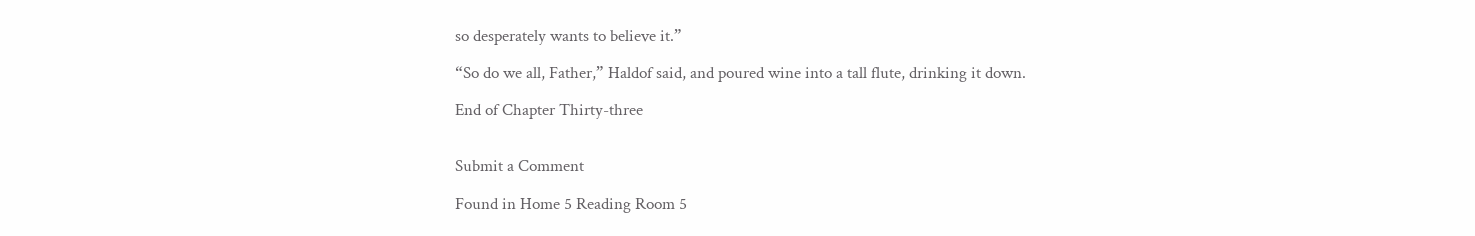so desperately wants to believe it.”

“So do we all, Father,” Haldof said, and poured wine into a tall flute, drinking it down.

End of Chapter Thirty-three


Submit a Comment

Found in Home 5 Reading Room 5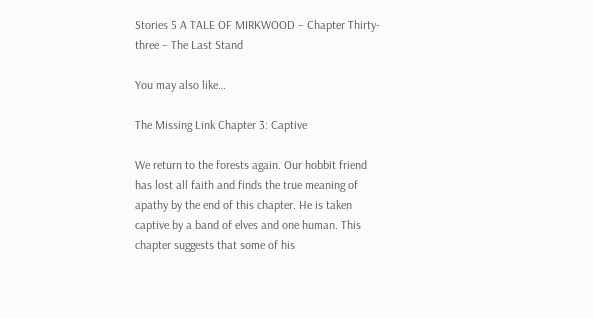Stories 5 A TALE OF MIRKWOOD – Chapter Thirty-three – The Last Stand

You may also like…

The Missing Link Chapter 3: Captive

We return to the forests again. Our hobbit friend has lost all faith and finds the true meaning of apathy by the end of this chapter. He is taken captive by a band of elves and one human. This chapter suggests that some of his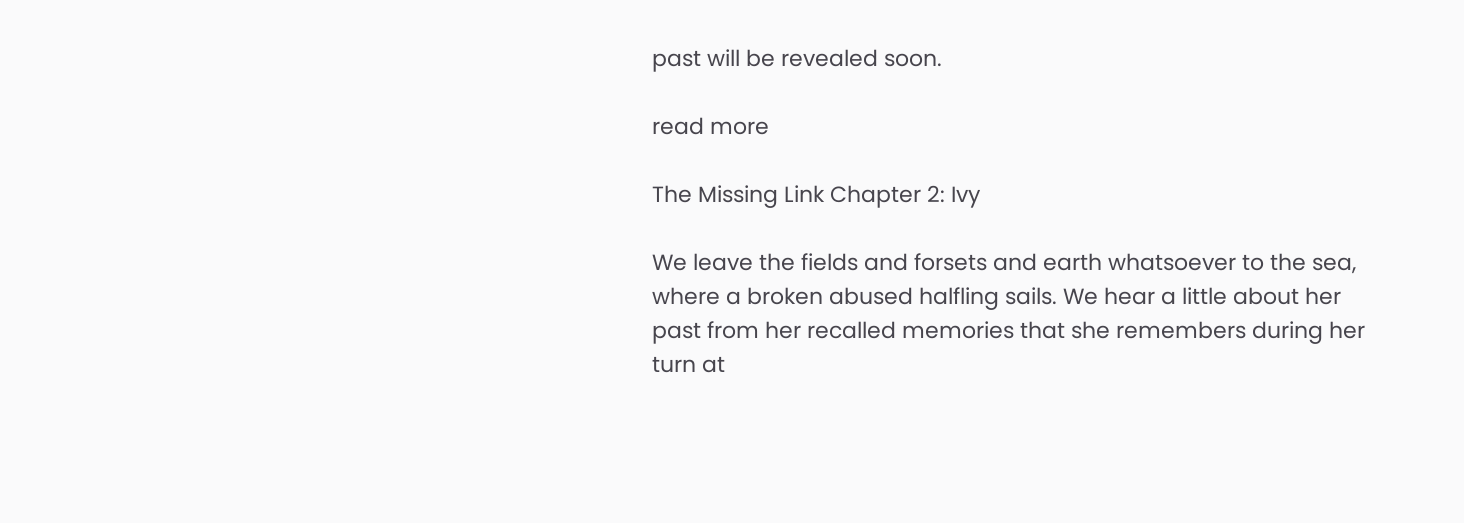past will be revealed soon.

read more

The Missing Link Chapter 2: Ivy

We leave the fields and forsets and earth whatsoever to the sea, where a broken abused halfling sails. We hear a little about her past from her recalled memories that she remembers during her turn at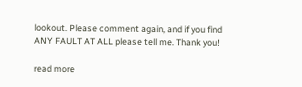lookout. Please comment again, and if you find ANY FAULT AT ALL please tell me. Thank you!

read more